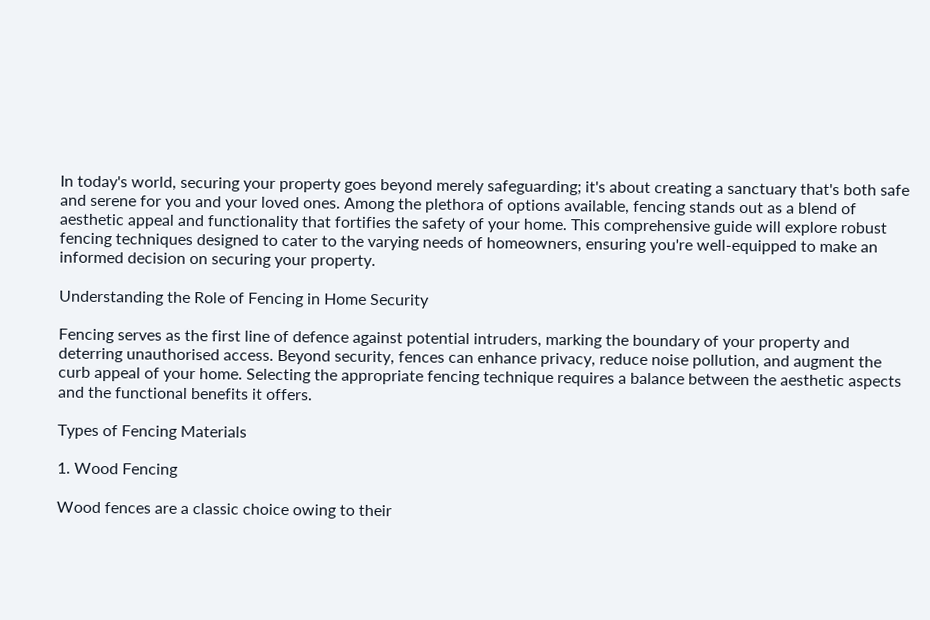In today's world, securing your property goes beyond merely safeguarding; it's about creating a sanctuary that's both safe and serene for you and your loved ones. Among the plethora of options available, fencing stands out as a blend of aesthetic appeal and functionality that fortifies the safety of your home. This comprehensive guide will explore robust fencing techniques designed to cater to the varying needs of homeowners, ensuring you're well-equipped to make an informed decision on securing your property.

Understanding the Role of Fencing in Home Security

Fencing serves as the first line of defence against potential intruders, marking the boundary of your property and deterring unauthorised access. Beyond security, fences can enhance privacy, reduce noise pollution, and augment the curb appeal of your home. Selecting the appropriate fencing technique requires a balance between the aesthetic aspects and the functional benefits it offers.

Types of Fencing Materials

1. Wood Fencing

Wood fences are a classic choice owing to their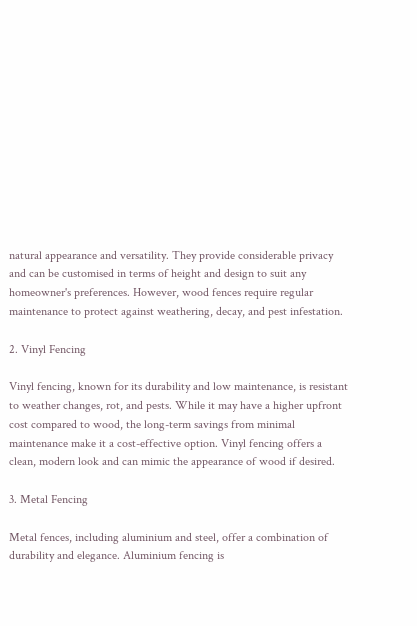natural appearance and versatility. They provide considerable privacy and can be customised in terms of height and design to suit any homeowner's preferences. However, wood fences require regular maintenance to protect against weathering, decay, and pest infestation.

2. Vinyl Fencing

Vinyl fencing, known for its durability and low maintenance, is resistant to weather changes, rot, and pests. While it may have a higher upfront cost compared to wood, the long-term savings from minimal maintenance make it a cost-effective option. Vinyl fencing offers a clean, modern look and can mimic the appearance of wood if desired.

3. Metal Fencing

Metal fences, including aluminium and steel, offer a combination of durability and elegance. Aluminium fencing is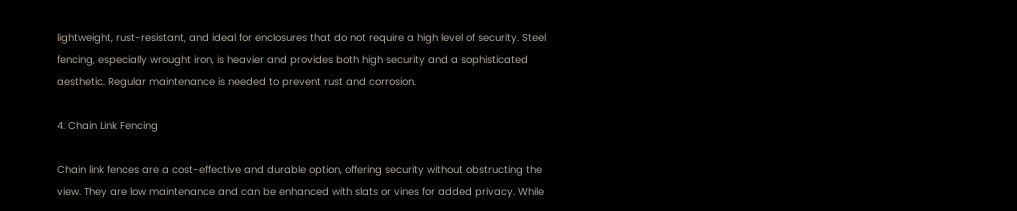lightweight, rust-resistant, and ideal for enclosures that do not require a high level of security. Steel fencing, especially wrought iron, is heavier and provides both high security and a sophisticated aesthetic. Regular maintenance is needed to prevent rust and corrosion.

4. Chain Link Fencing

Chain link fences are a cost-effective and durable option, offering security without obstructing the view. They are low maintenance and can be enhanced with slats or vines for added privacy. While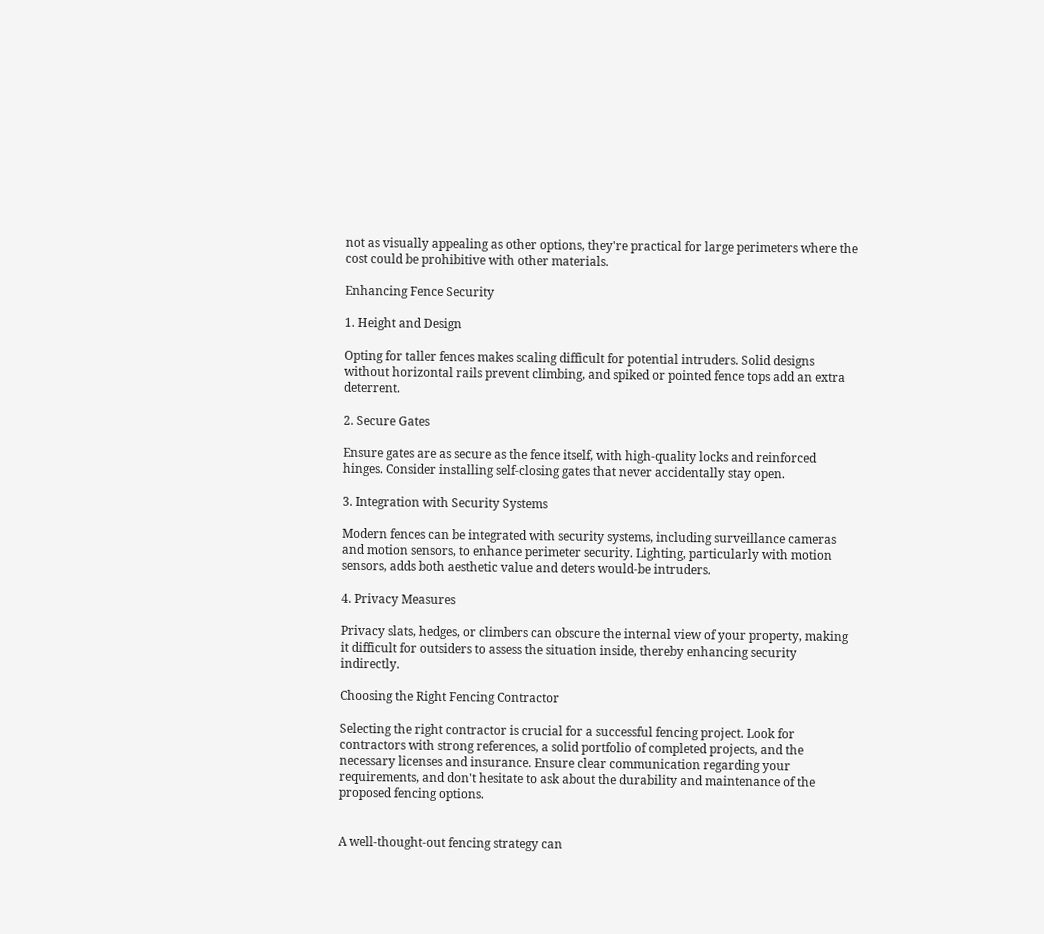not as visually appealing as other options, they're practical for large perimeters where the cost could be prohibitive with other materials.

Enhancing Fence Security

1. Height and Design

Opting for taller fences makes scaling difficult for potential intruders. Solid designs without horizontal rails prevent climbing, and spiked or pointed fence tops add an extra deterrent.

2. Secure Gates

Ensure gates are as secure as the fence itself, with high-quality locks and reinforced hinges. Consider installing self-closing gates that never accidentally stay open.

3. Integration with Security Systems

Modern fences can be integrated with security systems, including surveillance cameras and motion sensors, to enhance perimeter security. Lighting, particularly with motion sensors, adds both aesthetic value and deters would-be intruders.

4. Privacy Measures

Privacy slats, hedges, or climbers can obscure the internal view of your property, making it difficult for outsiders to assess the situation inside, thereby enhancing security indirectly.

Choosing the Right Fencing Contractor

Selecting the right contractor is crucial for a successful fencing project. Look for contractors with strong references, a solid portfolio of completed projects, and the necessary licenses and insurance. Ensure clear communication regarding your requirements, and don't hesitate to ask about the durability and maintenance of the proposed fencing options.


A well-thought-out fencing strategy can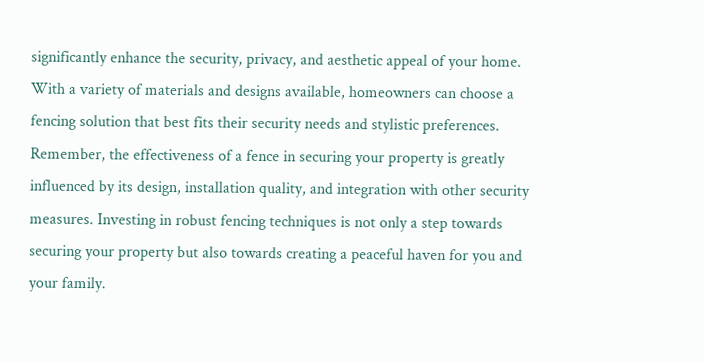significantly enhance the security, privacy, and aesthetic appeal of your home. With a variety of materials and designs available, homeowners can choose a fencing solution that best fits their security needs and stylistic preferences. Remember, the effectiveness of a fence in securing your property is greatly influenced by its design, installation quality, and integration with other security measures. Investing in robust fencing techniques is not only a step towards securing your property but also towards creating a peaceful haven for you and your family.